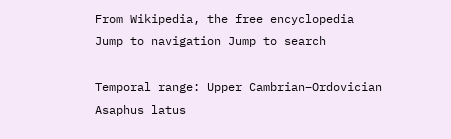From Wikipedia, the free encyclopedia
Jump to navigation Jump to search

Temporal range: Upper Cambrian–Ordovician
Asaphus latus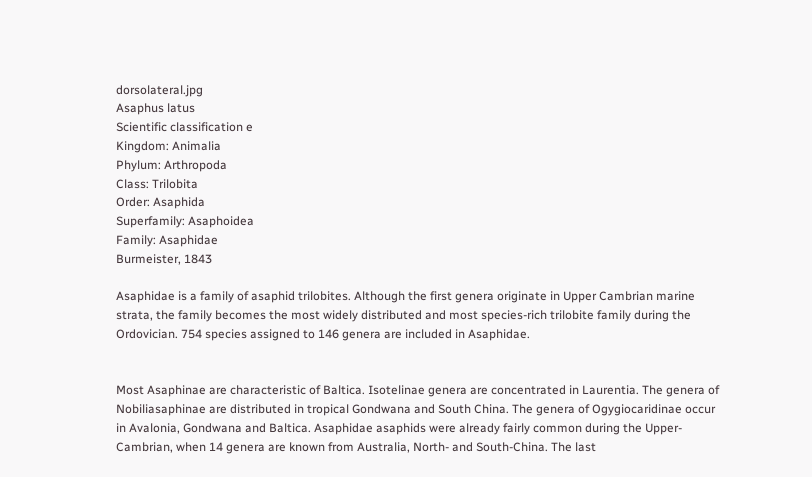dorsolateral.jpg
Asaphus latus
Scientific classification e
Kingdom: Animalia
Phylum: Arthropoda
Class: Trilobita
Order: Asaphida
Superfamily: Asaphoidea
Family: Asaphidae
Burmeister, 1843

Asaphidae is a family of asaphid trilobites. Although the first genera originate in Upper Cambrian marine strata, the family becomes the most widely distributed and most species-rich trilobite family during the Ordovician. 754 species assigned to 146 genera are included in Asaphidae.


Most Asaphinae are characteristic of Baltica. Isotelinae genera are concentrated in Laurentia. The genera of Nobiliasaphinae are distributed in tropical Gondwana and South China. The genera of Ogygiocaridinae occur in Avalonia, Gondwana and Baltica. Asaphidae asaphids were already fairly common during the Upper-Cambrian, when 14 genera are known from Australia, North- and South-China. The last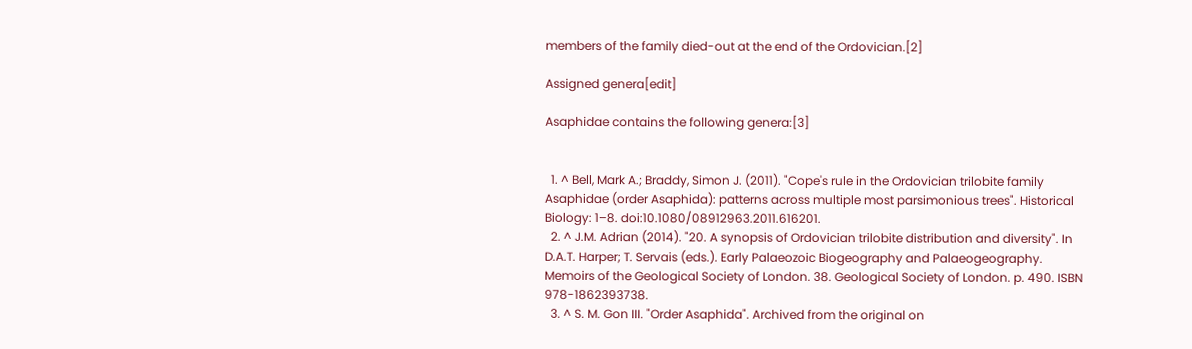members of the family died-out at the end of the Ordovician.[2]

Assigned genera[edit]

Asaphidae contains the following genera:[3]


  1. ^ Bell, Mark A.; Braddy, Simon J. (2011). "Cope's rule in the Ordovician trilobite family Asaphidae (order Asaphida): patterns across multiple most parsimonious trees". Historical Biology: 1–8. doi:10.1080/08912963.2011.616201.
  2. ^ J.M. Adrian (2014). "20. A synopsis of Ordovician trilobite distribution and diversity". In D.A.T. Harper; T. Servais (eds.). Early Palaeozoic Biogeography and Palaeogeography. Memoirs of the Geological Society of London. 38. Geological Society of London. p. 490. ISBN 978-1862393738.
  3. ^ S. M. Gon III. "Order Asaphida". Archived from the original on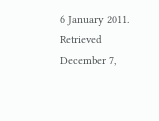6 January 2011. Retrieved December 7,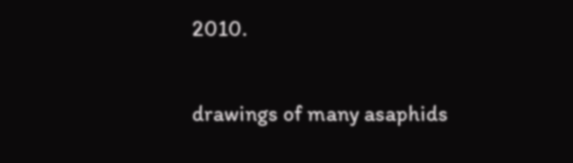2010.


drawings of many asaphids